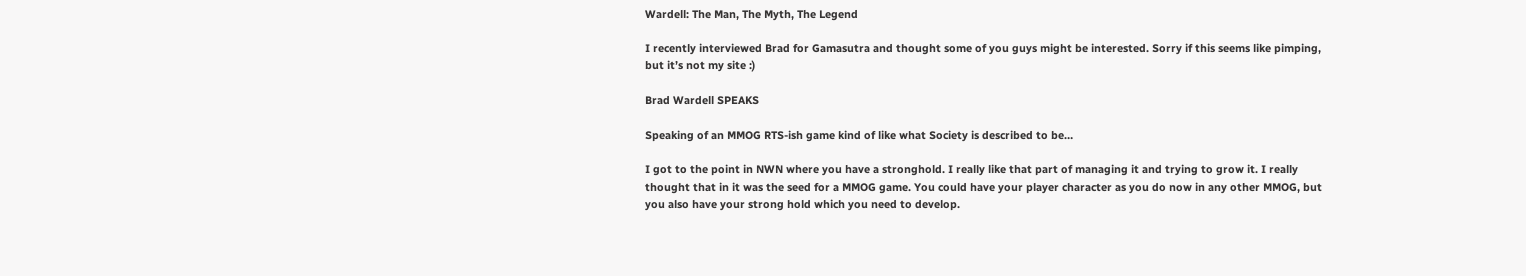Wardell: The Man, The Myth, The Legend

I recently interviewed Brad for Gamasutra and thought some of you guys might be interested. Sorry if this seems like pimping, but it’s not my site :)

Brad Wardell SPEAKS

Speaking of an MMOG RTS-ish game kind of like what Society is described to be…

I got to the point in NWN where you have a stronghold. I really like that part of managing it and trying to grow it. I really thought that in it was the seed for a MMOG game. You could have your player character as you do now in any other MMOG, but you also have your strong hold which you need to develop.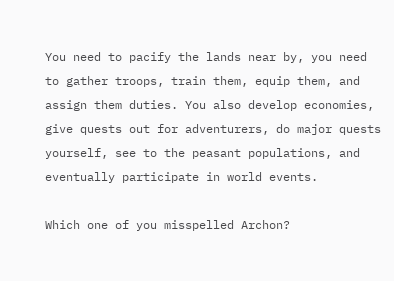You need to pacify the lands near by, you need to gather troops, train them, equip them, and assign them duties. You also develop economies, give quests out for adventurers, do major quests yourself, see to the peasant populations, and eventually participate in world events.

Which one of you misspelled Archon?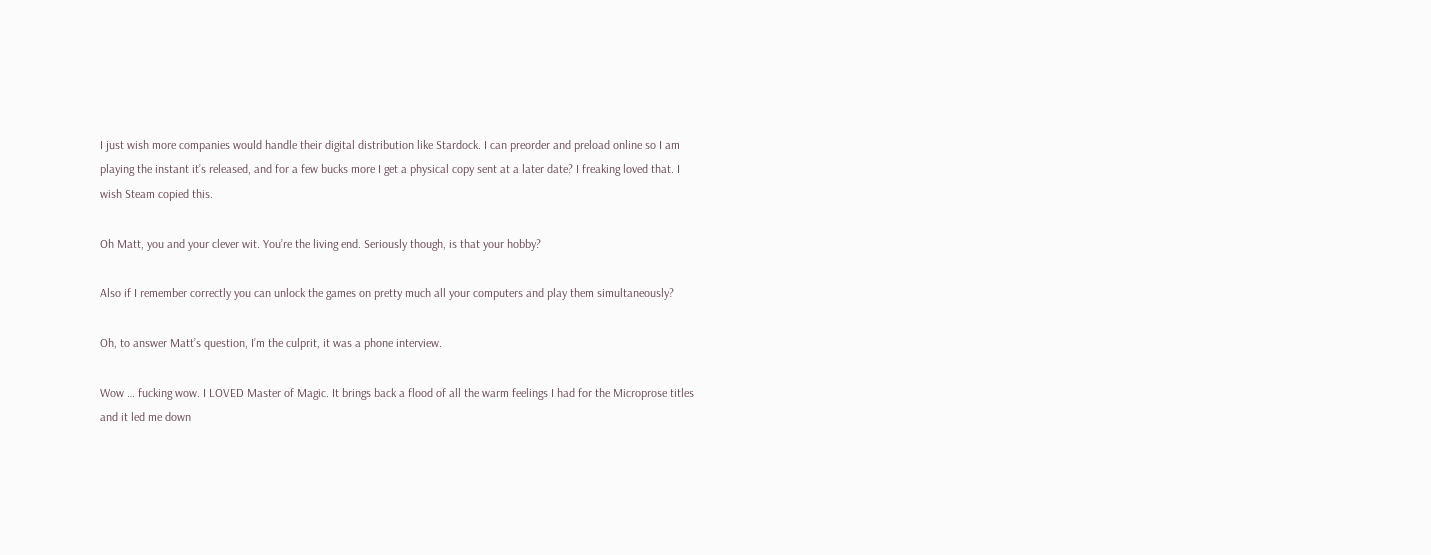I just wish more companies would handle their digital distribution like Stardock. I can preorder and preload online so I am playing the instant it’s released, and for a few bucks more I get a physical copy sent at a later date? I freaking loved that. I wish Steam copied this.

Oh Matt, you and your clever wit. You’re the living end. Seriously though, is that your hobby?

Also if I remember correctly you can unlock the games on pretty much all your computers and play them simultaneously?

Oh, to answer Matt’s question, I’m the culprit, it was a phone interview.

Wow … fucking wow. I LOVED Master of Magic. It brings back a flood of all the warm feelings I had for the Microprose titles and it led me down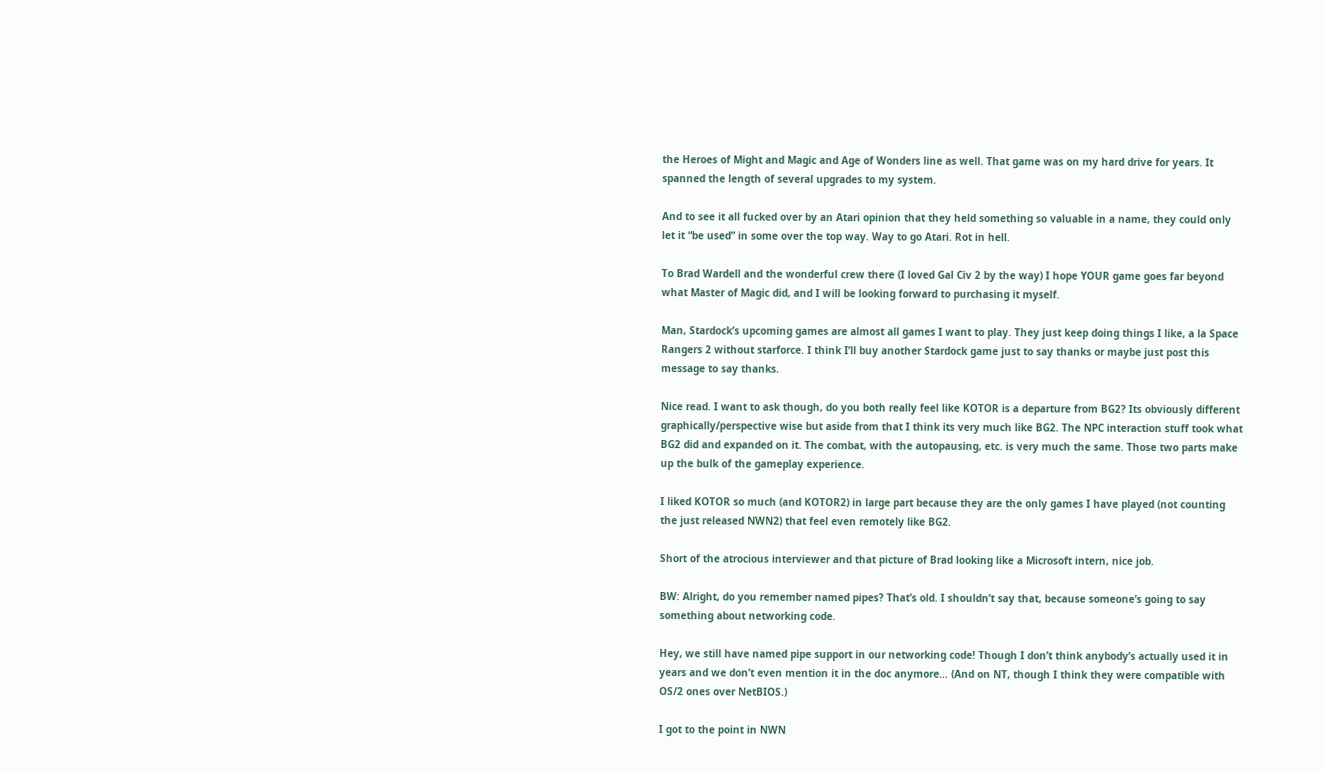the Heroes of Might and Magic and Age of Wonders line as well. That game was on my hard drive for years. It spanned the length of several upgrades to my system.

And to see it all fucked over by an Atari opinion that they held something so valuable in a name, they could only let it “be used” in some over the top way. Way to go Atari. Rot in hell.

To Brad Wardell and the wonderful crew there (I loved Gal Civ 2 by the way) I hope YOUR game goes far beyond what Master of Magic did, and I will be looking forward to purchasing it myself.

Man, Stardock’s upcoming games are almost all games I want to play. They just keep doing things I like, a la Space Rangers 2 without starforce. I think I’ll buy another Stardock game just to say thanks or maybe just post this message to say thanks.

Nice read. I want to ask though, do you both really feel like KOTOR is a departure from BG2? Its obviously different graphically/perspective wise but aside from that I think its very much like BG2. The NPC interaction stuff took what BG2 did and expanded on it. The combat, with the autopausing, etc. is very much the same. Those two parts make up the bulk of the gameplay experience.

I liked KOTOR so much (and KOTOR2) in large part because they are the only games I have played (not counting the just released NWN2) that feel even remotely like BG2.

Short of the atrocious interviewer and that picture of Brad looking like a Microsoft intern, nice job.

BW: Alright, do you remember named pipes? That’s old. I shouldn’t say that, because someone’s going to say something about networking code.

Hey, we still have named pipe support in our networking code! Though I don’t think anybody’s actually used it in years and we don’t even mention it in the doc anymore… (And on NT, though I think they were compatible with OS/2 ones over NetBIOS.)

I got to the point in NWN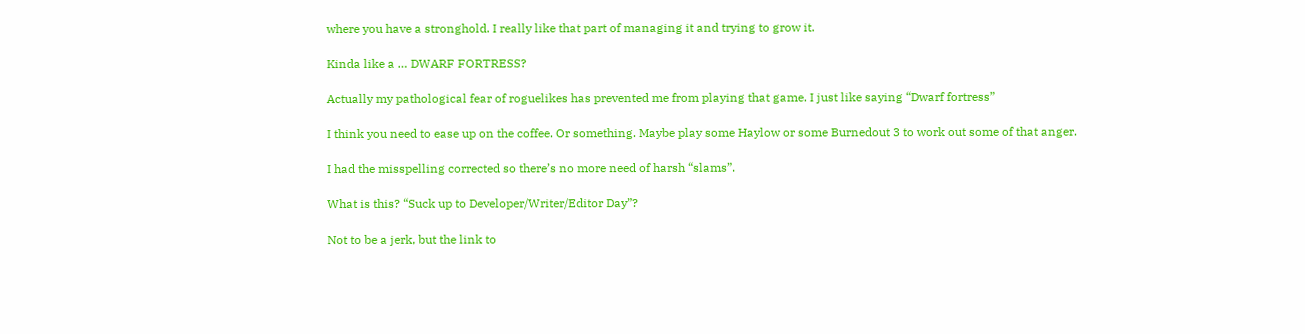where you have a stronghold. I really like that part of managing it and trying to grow it.

Kinda like a … DWARF FORTRESS?

Actually my pathological fear of roguelikes has prevented me from playing that game. I just like saying “Dwarf fortress”

I think you need to ease up on the coffee. Or something. Maybe play some Haylow or some Burnedout 3 to work out some of that anger.

I had the misspelling corrected so there’s no more need of harsh “slams”.

What is this? “Suck up to Developer/Writer/Editor Day”?

Not to be a jerk, but the link to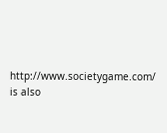http://www.societygame.com/ is also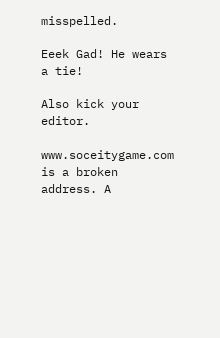misspelled.

Eeek Gad! He wears a tie!

Also kick your editor.

www.soceitygame.com is a broken address. A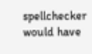spellchecker would have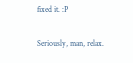fixed it. :P

Seriously, man, relax.